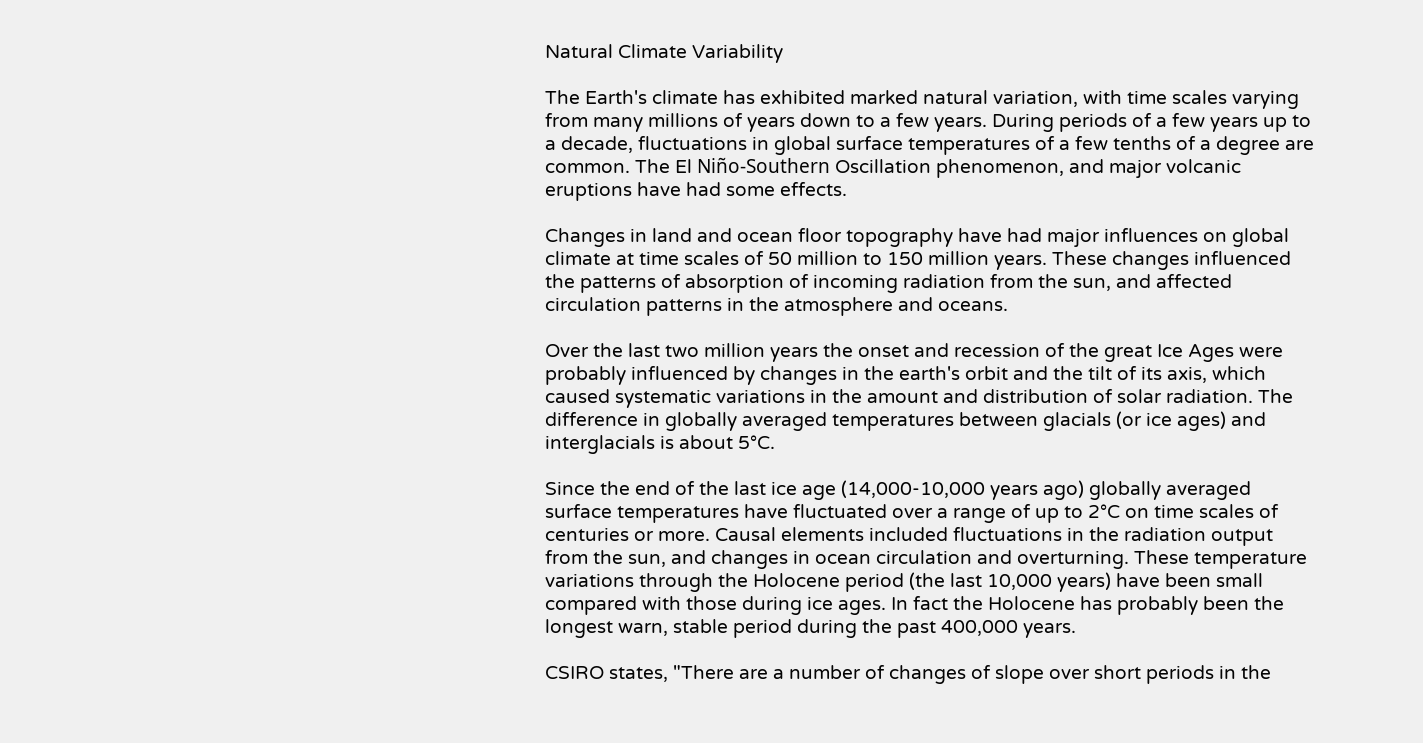Natural Climate Variability

The Earth's climate has exhibited marked natural variation, with time scales varying from many millions of years down to a few years. During periods of a few years up to a decade, fluctuations in global surface temperatures of a few tenths of a degree are common. The El Niño-Southern Oscillation phenomenon, and major volcanic eruptions have had some effects.

Changes in land and ocean floor topography have had major influences on global climate at time scales of 50 million to 150 million years. These changes influenced the patterns of absorption of incoming radiation from the sun, and affected circulation patterns in the atmosphere and oceans.

Over the last two million years the onset and recession of the great Ice Ages were probably influenced by changes in the earth's orbit and the tilt of its axis, which caused systematic variations in the amount and distribution of solar radiation. The difference in globally averaged temperatures between glacials (or ice ages) and interglacials is about 5°C.

Since the end of the last ice age (14,000-10,000 years ago) globally averaged surface temperatures have fluctuated over a range of up to 2°C on time scales of centuries or more. Causal elements included fluctuations in the radiation output from the sun, and changes in ocean circulation and overturning. These temperature variations through the Holocene period (the last 10,000 years) have been small compared with those during ice ages. In fact the Holocene has probably been the longest warn, stable period during the past 400,000 years.

CSIRO states, "There are a number of changes of slope over short periods in the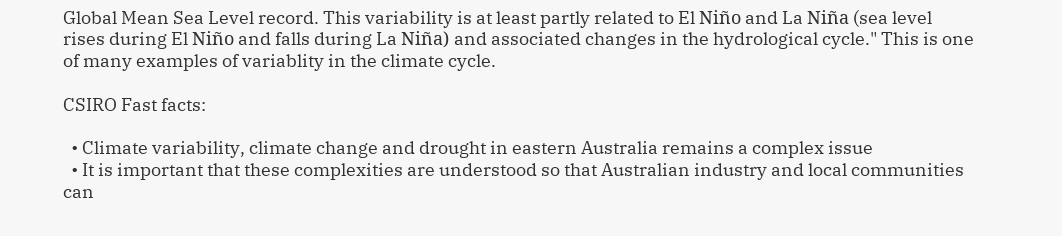Global Mean Sea Level record. This variability is at least partly related to El Niño and La Niña (sea level rises during El Niño and falls during La Niña) and associated changes in the hydrological cycle." This is one of many examples of variablity in the climate cycle.

CSIRO Fast facts:

  • Climate variability, climate change and drought in eastern Australia remains a complex issue
  • It is important that these complexities are understood so that Australian industry and local communities can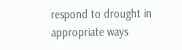respond to drought in appropriate ways